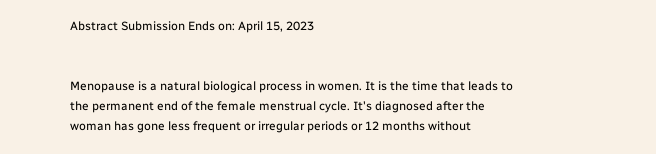Abstract Submission Ends on: April 15, 2023


Menopause is a natural biological process in women. It is the time that leads to the permanent end of the female menstrual cycle. It's diagnosed after the woman has gone less frequent or irregular periods or 12 months without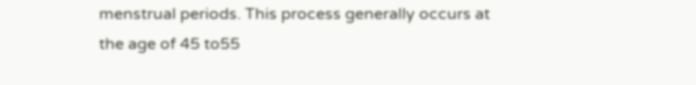menstrual periods. This process generally occurs at the age of 45 to55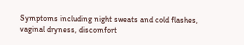Symptoms including night sweats and cold flashes, vaginal dryness, discomfort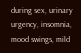during sex, urinary urgency, insomnia, mood swings, mild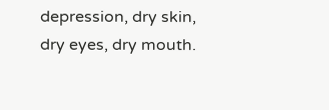depression, dry skin, dry eyes, dry mouth.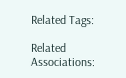Related Tags:

Related Associations: